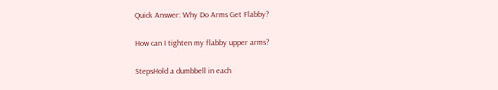Quick Answer: Why Do Arms Get Flabby?

How can I tighten my flabby upper arms?

StepsHold a dumbbell in each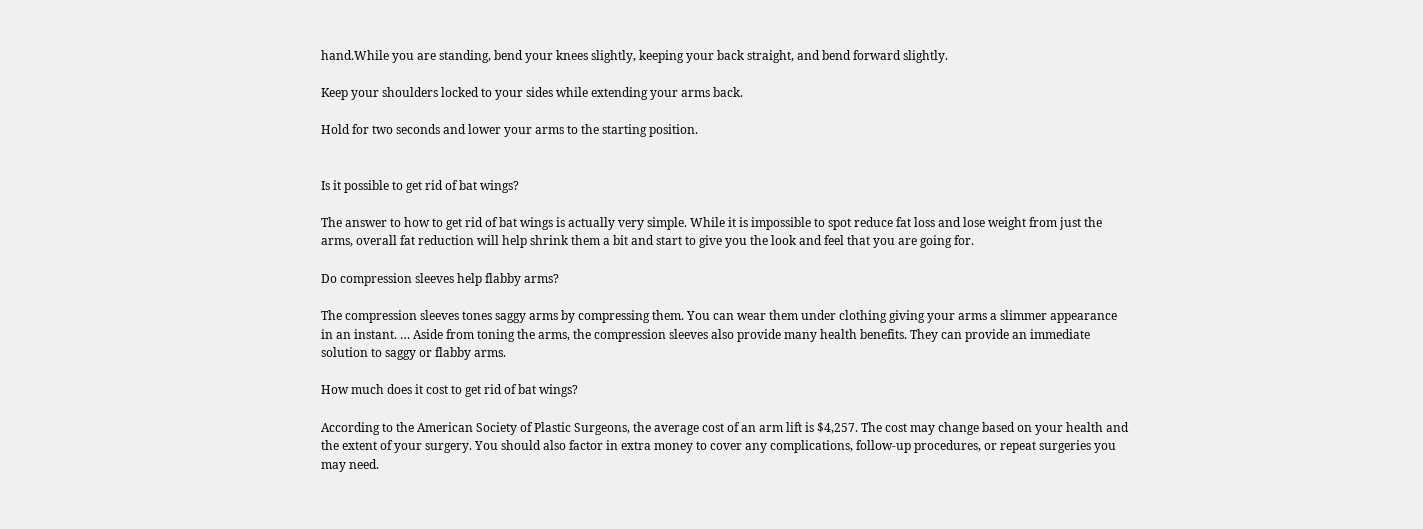hand.While you are standing, bend your knees slightly, keeping your back straight, and bend forward slightly.

Keep your shoulders locked to your sides while extending your arms back.

Hold for two seconds and lower your arms to the starting position.


Is it possible to get rid of bat wings?

The answer to how to get rid of bat wings is actually very simple. While it is impossible to spot reduce fat loss and lose weight from just the arms, overall fat reduction will help shrink them a bit and start to give you the look and feel that you are going for.

Do compression sleeves help flabby arms?

The compression sleeves tones saggy arms by compressing them. You can wear them under clothing giving your arms a slimmer appearance in an instant. … Aside from toning the arms, the compression sleeves also provide many health benefits. They can provide an immediate solution to saggy or flabby arms.

How much does it cost to get rid of bat wings?

According to the American Society of Plastic Surgeons, the average cost of an arm lift is $4,257. The cost may change based on your health and the extent of your surgery. You should also factor in extra money to cover any complications, follow-up procedures, or repeat surgeries you may need.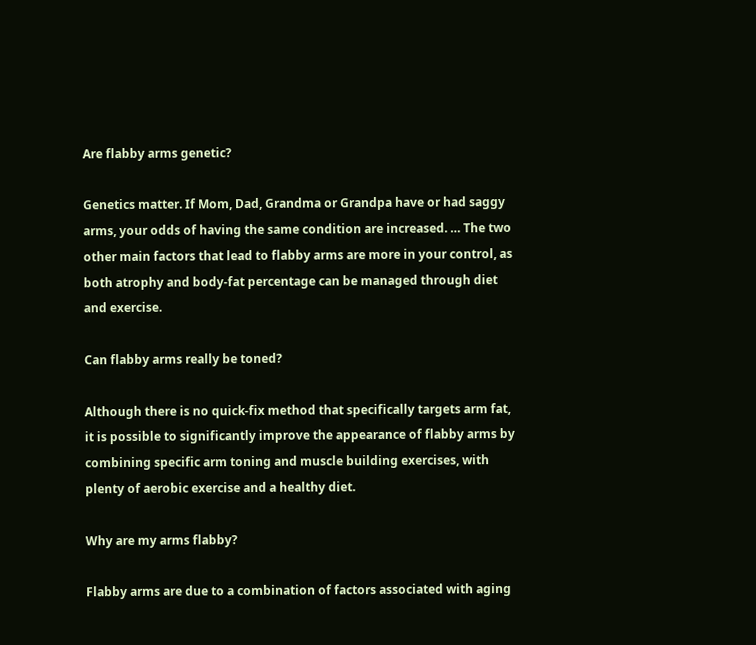Are flabby arms genetic?

Genetics matter. If Mom, Dad, Grandma or Grandpa have or had saggy arms, your odds of having the same condition are increased. … The two other main factors that lead to flabby arms are more in your control, as both atrophy and body-fat percentage can be managed through diet and exercise.

Can flabby arms really be toned?

Although there is no quick-fix method that specifically targets arm fat, it is possible to significantly improve the appearance of flabby arms by combining specific arm toning and muscle building exercises, with plenty of aerobic exercise and a healthy diet.

Why are my arms flabby?

Flabby arms are due to a combination of factors associated with aging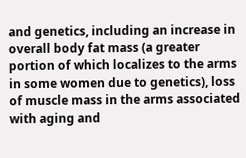and genetics, including an increase in overall body fat mass (a greater portion of which localizes to the arms in some women due to genetics), loss of muscle mass in the arms associated with aging and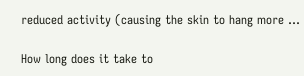reduced activity (causing the skin to hang more …

How long does it take to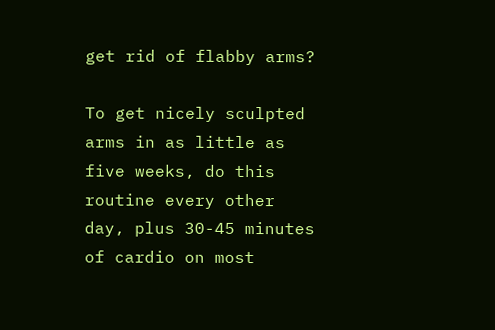get rid of flabby arms?

To get nicely sculpted arms in as little as five weeks, do this routine every other day, plus 30-45 minutes of cardio on most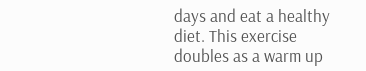days and eat a healthy diet. This exercise doubles as a warm up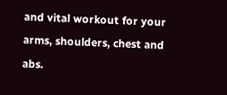and vital workout for your arms, shoulders, chest and abs.